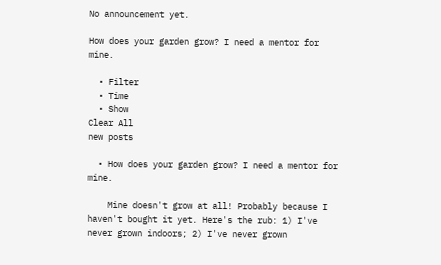No announcement yet.

How does your garden grow? I need a mentor for mine.

  • Filter
  • Time
  • Show
Clear All
new posts

  • How does your garden grow? I need a mentor for mine.

    Mine doesn't grow at all! Probably because I haven't bought it yet. Here's the rub: 1) I've never grown indoors; 2) I've never grown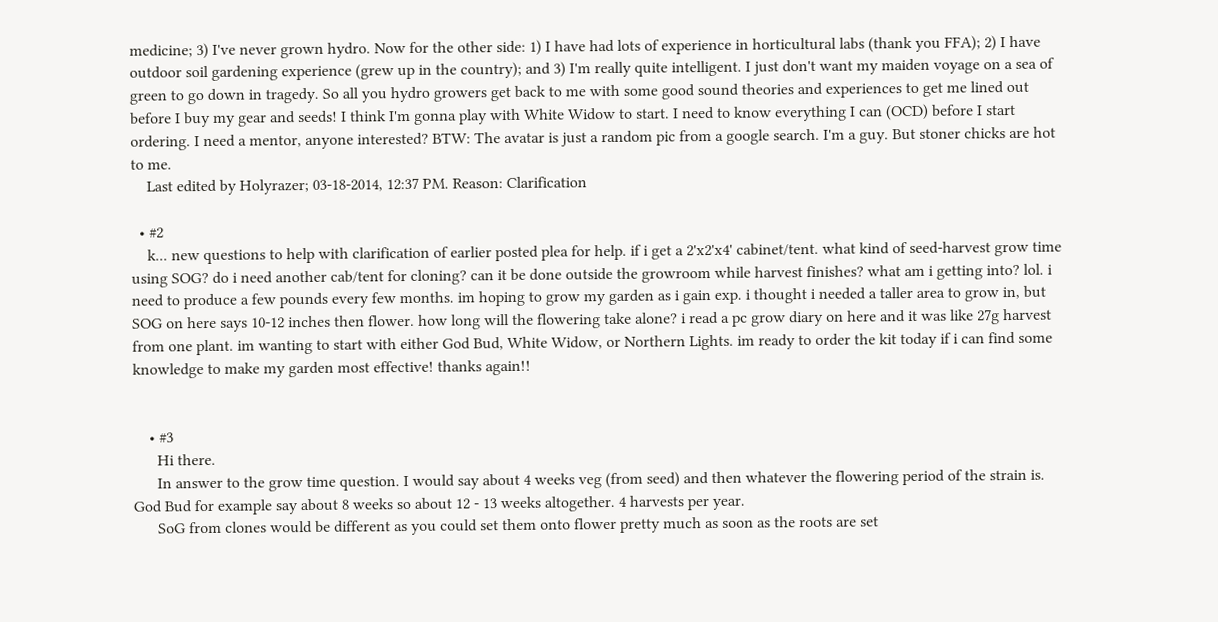medicine; 3) I've never grown hydro. Now for the other side: 1) I have had lots of experience in horticultural labs (thank you FFA); 2) I have outdoor soil gardening experience (grew up in the country); and 3) I'm really quite intelligent. I just don't want my maiden voyage on a sea of green to go down in tragedy. So all you hydro growers get back to me with some good sound theories and experiences to get me lined out before I buy my gear and seeds! I think I'm gonna play with White Widow to start. I need to know everything I can (OCD) before I start ordering. I need a mentor, anyone interested? BTW: The avatar is just a random pic from a google search. I'm a guy. But stoner chicks are hot to me.
    Last edited by Holyrazer; 03-18-2014, 12:37 PM. Reason: Clarification

  • #2
    k... new questions to help with clarification of earlier posted plea for help. if i get a 2'x2'x4' cabinet/tent. what kind of seed-harvest grow time using SOG? do i need another cab/tent for cloning? can it be done outside the growroom while harvest finishes? what am i getting into? lol. i need to produce a few pounds every few months. im hoping to grow my garden as i gain exp. i thought i needed a taller area to grow in, but SOG on here says 10-12 inches then flower. how long will the flowering take alone? i read a pc grow diary on here and it was like 27g harvest from one plant. im wanting to start with either God Bud, White Widow, or Northern Lights. im ready to order the kit today if i can find some knowledge to make my garden most effective! thanks again!!


    • #3
      Hi there.
      In answer to the grow time question. I would say about 4 weeks veg (from seed) and then whatever the flowering period of the strain is. God Bud for example say about 8 weeks so about 12 - 13 weeks altogether. 4 harvests per year.
      SoG from clones would be different as you could set them onto flower pretty much as soon as the roots are set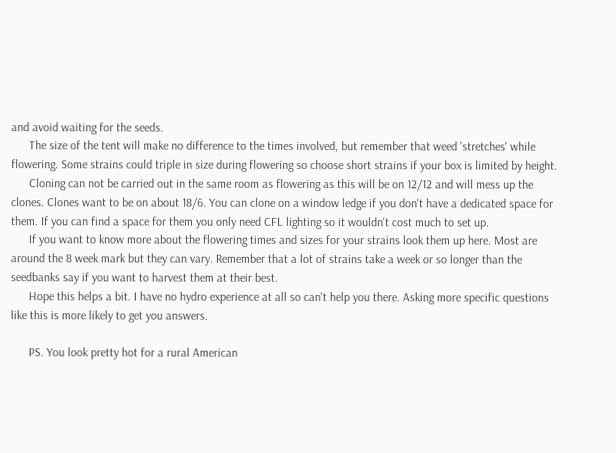and avoid waiting for the seeds.
      The size of the tent will make no difference to the times involved, but remember that weed 'stretches' while flowering. Some strains could triple in size during flowering so choose short strains if your box is limited by height.
      Cloning can not be carried out in the same room as flowering as this will be on 12/12 and will mess up the clones. Clones want to be on about 18/6. You can clone on a window ledge if you don't have a dedicated space for them. If you can find a space for them you only need CFL lighting so it wouldn't cost much to set up.
      If you want to know more about the flowering times and sizes for your strains look them up here. Most are around the 8 week mark but they can vary. Remember that a lot of strains take a week or so longer than the seedbanks say if you want to harvest them at their best.
      Hope this helps a bit. I have no hydro experience at all so can't help you there. Asking more specific questions like this is more likely to get you answers.

      PS. You look pretty hot for a rural American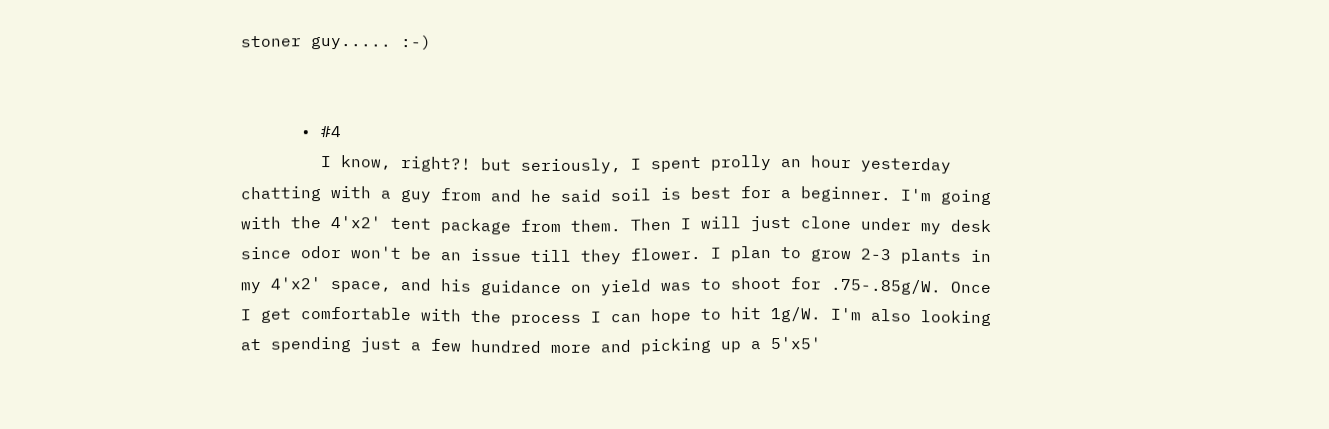stoner guy..... :-)


      • #4
        I know, right?! but seriously, I spent prolly an hour yesterday chatting with a guy from and he said soil is best for a beginner. I'm going with the 4'x2' tent package from them. Then I will just clone under my desk since odor won't be an issue till they flower. I plan to grow 2-3 plants in my 4'x2' space, and his guidance on yield was to shoot for .75-.85g/W. Once I get comfortable with the process I can hope to hit 1g/W. I'm also looking at spending just a few hundred more and picking up a 5'x5'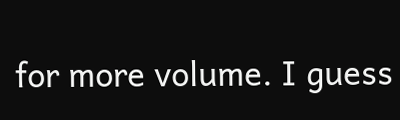for more volume. I guess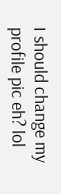I should change my profile pic eh? lol